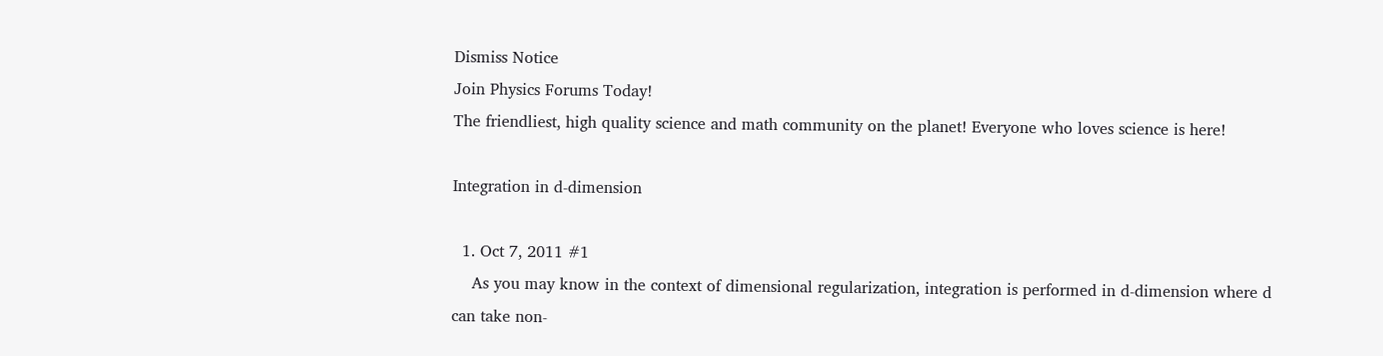Dismiss Notice
Join Physics Forums Today!
The friendliest, high quality science and math community on the planet! Everyone who loves science is here!

Integration in d-dimension

  1. Oct 7, 2011 #1
    As you may know in the context of dimensional regularization, integration is performed in d-dimension where d can take non-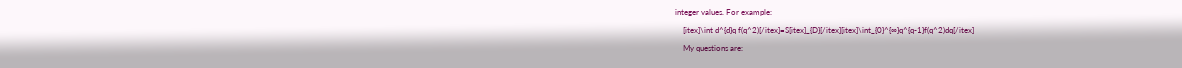integer values. For example:
    [itex]\int d^{d}q f(q^2)[/itex]=S[itex]_{D}[/itex][itex]\int_{0}^{∞}q^{q-1}f(q^2)dq[/itex]
    My questions are: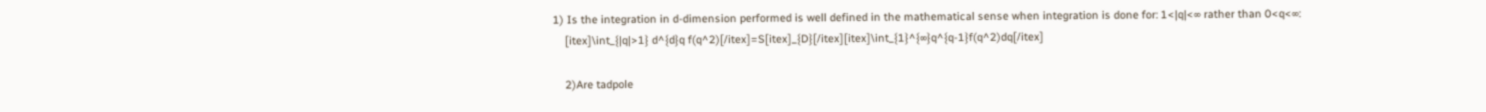1) Is the integration in d-dimension performed is well defined in the mathematical sense when integration is done for: 1<|q|<∞ rather than 0<q<∞:
    [itex]\int_{|q|>1} d^{d}q f(q^2)[/itex]=S[itex]_{D}[/itex][itex]\int_{1}^{∞}q^{q-1}f(q^2)dq[/itex]

    2)Are tadpole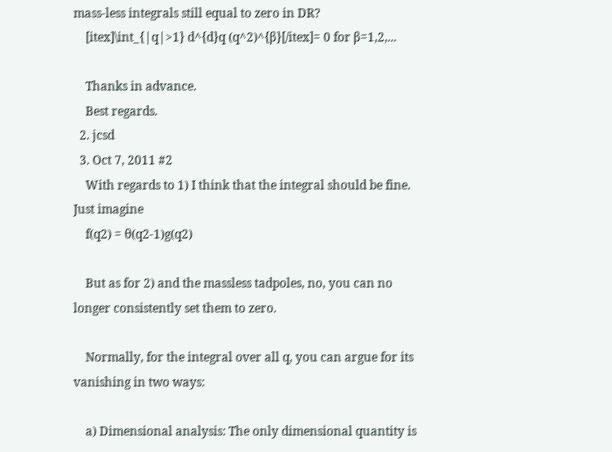mass-less integrals still equal to zero in DR?
    [itex]\int_{|q|>1} d^{d}q (q^2)^{β}[/itex]= 0 for β=1,2,...

    Thanks in advance.
    Best regards.
  2. jcsd
  3. Oct 7, 2011 #2
    With regards to 1) I think that the integral should be fine. Just imagine
    f(q2) = θ(q2-1)g(q2)

    But as for 2) and the massless tadpoles, no, you can no longer consistently set them to zero.

    Normally, for the integral over all q, you can argue for its vanishing in two ways:

    a) Dimensional analysis: The only dimensional quantity is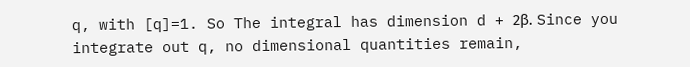q, with [q]=1. So The integral has dimension d + 2β. Since you integrate out q, no dimensional quantities remain,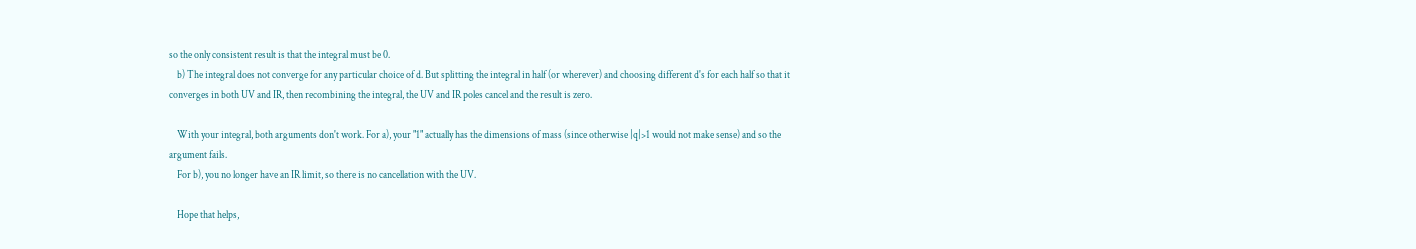so the only consistent result is that the integral must be 0.
    b) The integral does not converge for any particular choice of d. But splitting the integral in half (or wherever) and choosing different d's for each half so that it converges in both UV and IR, then recombining the integral, the UV and IR poles cancel and the result is zero.

    With your integral, both arguments don't work. For a), your "1" actually has the dimensions of mass (since otherwise |q|>1 would not make sense) and so the argument fails.
    For b), you no longer have an IR limit, so there is no cancellation with the UV.

    Hope that helps,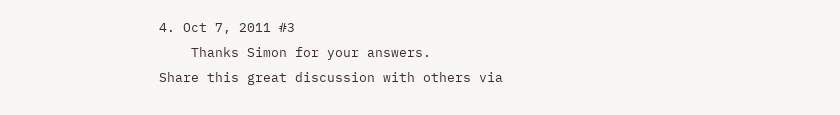4. Oct 7, 2011 #3
    Thanks Simon for your answers.
Share this great discussion with others via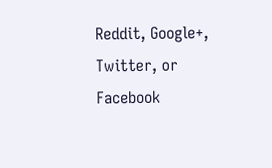Reddit, Google+, Twitter, or Facebook